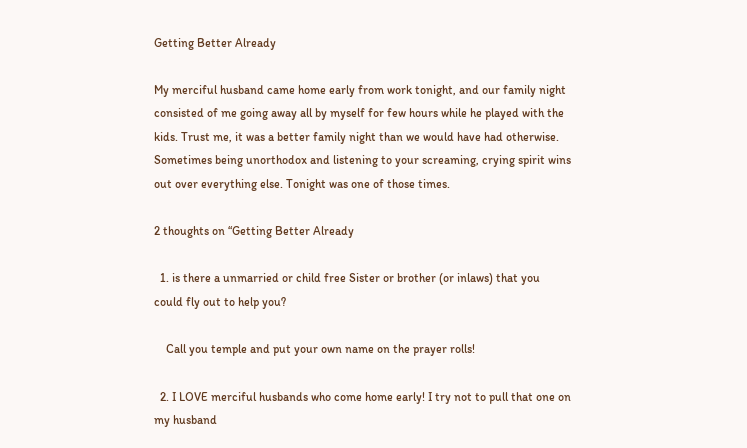Getting Better Already

My merciful husband came home early from work tonight, and our family night consisted of me going away all by myself for few hours while he played with the kids. Trust me, it was a better family night than we would have had otherwise. Sometimes being unorthodox and listening to your screaming, crying spirit wins out over everything else. Tonight was one of those times.

2 thoughts on “Getting Better Already

  1. is there a unmarried or child free Sister or brother (or inlaws) that you could fly out to help you?

    Call you temple and put your own name on the prayer rolls!

  2. I LOVE merciful husbands who come home early! I try not to pull that one on my husband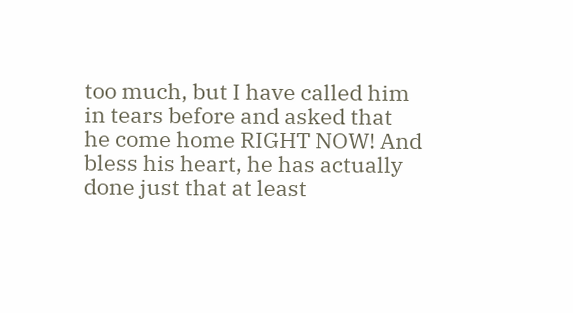too much, but I have called him in tears before and asked that he come home RIGHT NOW! And bless his heart, he has actually done just that at least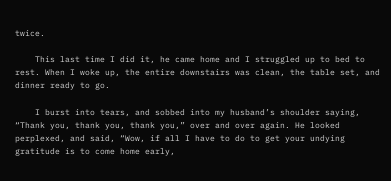twice.

    This last time I did it, he came home and I struggled up to bed to rest. When I woke up, the entire downstairs was clean, the table set, and dinner ready to go.

    I burst into tears, and sobbed into my husband’s shoulder saying, “Thank you, thank you, thank you,” over and over again. He looked perplexed, and said, “Wow, if all I have to do to get your undying gratitude is to come home early,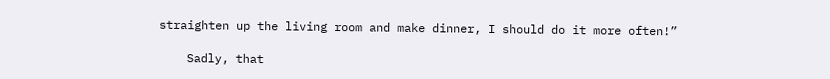straighten up the living room and make dinner, I should do it more often!”

    Sadly, that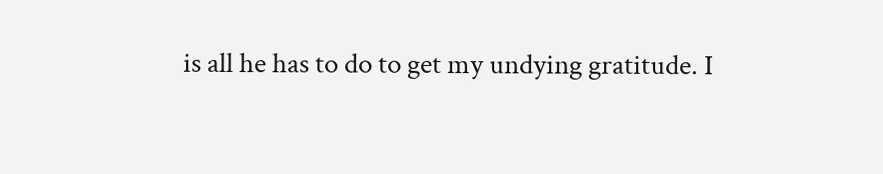is all he has to do to get my undying gratitude. I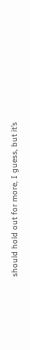should hold out for more, I guess, but it’s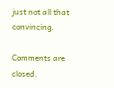just not all that convincing.

Comments are closed.